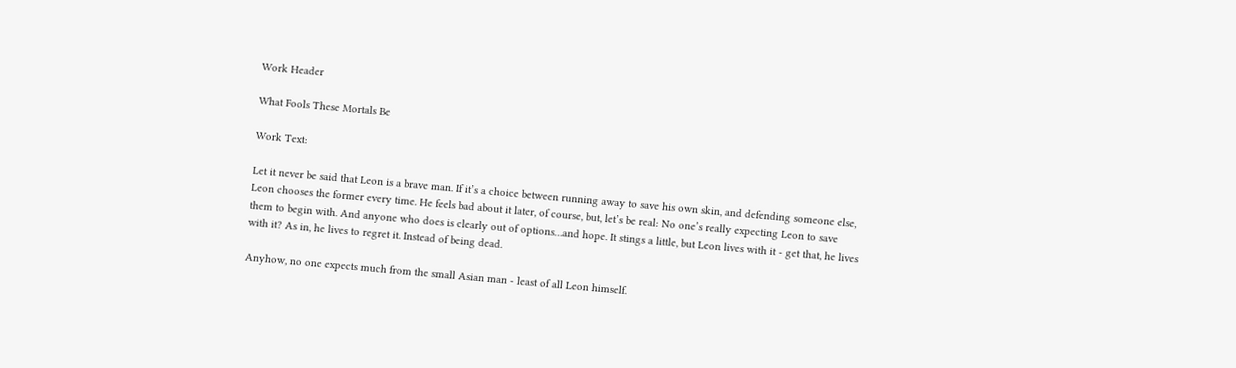Work Header

What Fools These Mortals Be

Work Text:

Let it never be said that Leon is a brave man. If it’s a choice between running away to save his own skin, and defending someone else, Leon chooses the former every time. He feels bad about it later, of course, but, let’s be real: No one’s really expecting Leon to save them to begin with. And anyone who does is clearly out of options…and hope. It stings a little, but Leon lives with it - get that, he lives with it? As in, he lives to regret it. Instead of being dead.

Anyhow, no one expects much from the small Asian man - least of all Leon himself.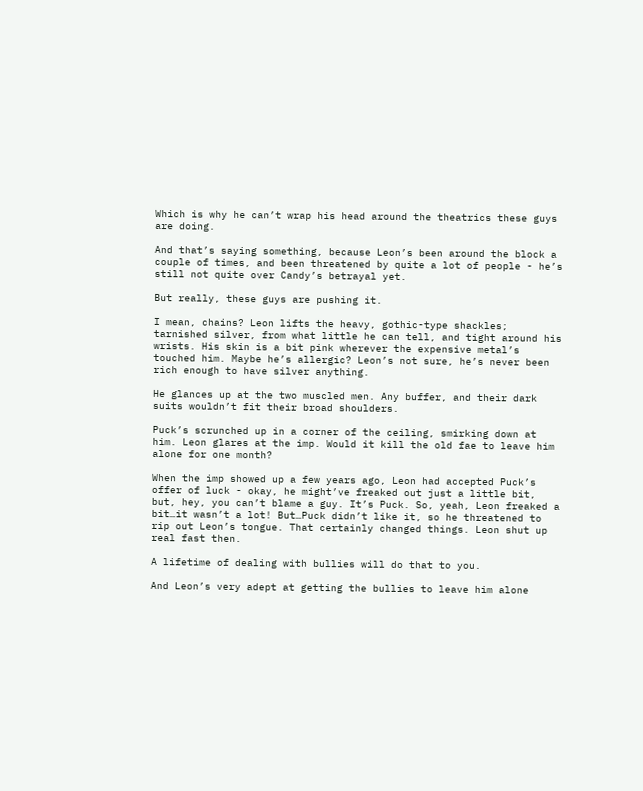Which is why he can’t wrap his head around the theatrics these guys are doing.

And that’s saying something, because Leon’s been around the block a couple of times, and been threatened by quite a lot of people - he’s still not quite over Candy’s betrayal yet.

But really, these guys are pushing it.

I mean, chains? Leon lifts the heavy, gothic-type shackles; tarnished silver, from what little he can tell, and tight around his wrists. His skin is a bit pink wherever the expensive metal’s touched him. Maybe he’s allergic? Leon’s not sure, he’s never been rich enough to have silver anything.

He glances up at the two muscled men. Any buffer, and their dark suits wouldn’t fit their broad shoulders.

Puck’s scrunched up in a corner of the ceiling, smirking down at him. Leon glares at the imp. Would it kill the old fae to leave him alone for one month?

When the imp showed up a few years ago, Leon had accepted Puck’s offer of luck - okay, he might’ve freaked out just a little bit, but, hey, you can’t blame a guy. It’s Puck. So, yeah, Leon freaked a bit…it wasn’t a lot! But…Puck didn’t like it, so he threatened to rip out Leon’s tongue. That certainly changed things. Leon shut up real fast then.

A lifetime of dealing with bullies will do that to you.

And Leon’s very adept at getting the bullies to leave him alone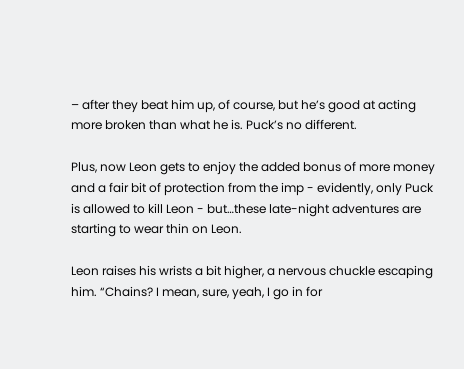– after they beat him up, of course, but he’s good at acting more broken than what he is. Puck’s no different.

Plus, now Leon gets to enjoy the added bonus of more money and a fair bit of protection from the imp - evidently, only Puck is allowed to kill Leon - but…these late-night adventures are starting to wear thin on Leon.

Leon raises his wrists a bit higher, a nervous chuckle escaping him. “Chains? I mean, sure, yeah, I go in for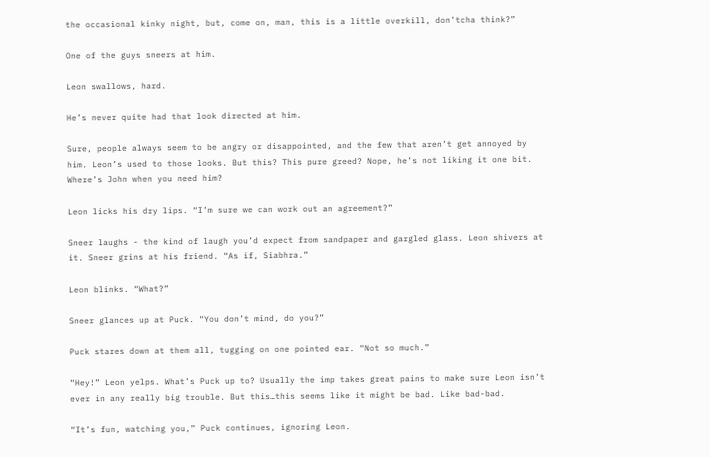the occasional kinky night, but, come on, man, this is a little overkill, don’tcha think?”

One of the guys sneers at him.

Leon swallows, hard.

He’s never quite had that look directed at him.

Sure, people always seem to be angry or disappointed, and the few that aren’t get annoyed by him. Leon’s used to those looks. But this? This pure greed? Nope, he’s not liking it one bit. Where’s John when you need him?

Leon licks his dry lips. “I’m sure we can work out an agreement?”

Sneer laughs - the kind of laugh you’d expect from sandpaper and gargled glass. Leon shivers at it. Sneer grins at his friend. “As if, Siabhra.”

Leon blinks. “What?”

Sneer glances up at Puck. “You don’t mind, do you?”

Puck stares down at them all, tugging on one pointed ear. “Not so much.”

“Hey!” Leon yelps. What’s Puck up to? Usually the imp takes great pains to make sure Leon isn’t ever in any really big trouble. But this…this seems like it might be bad. Like bad-bad.

“It’s fun, watching you,” Puck continues, ignoring Leon.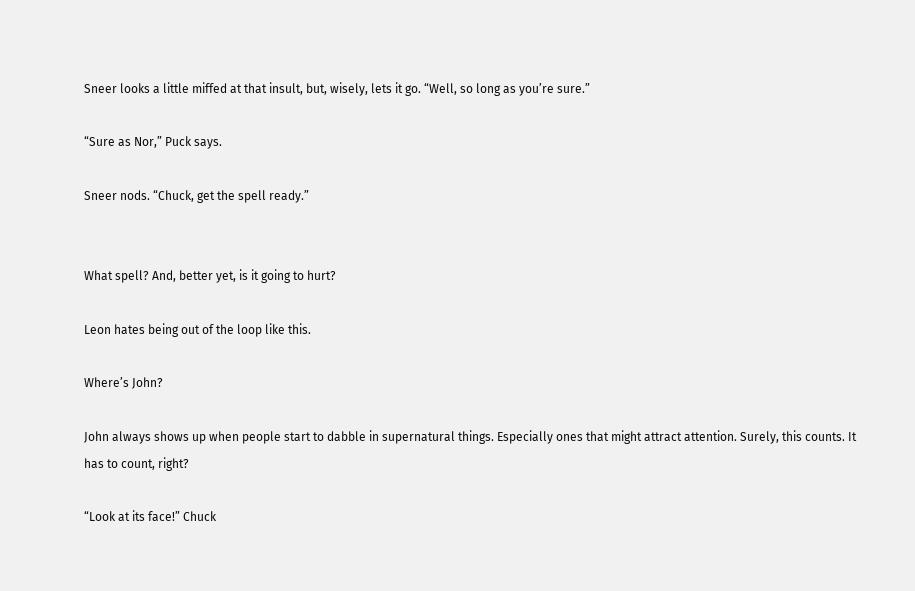Sneer looks a little miffed at that insult, but, wisely, lets it go. “Well, so long as you’re sure.”

“Sure as Nor,” Puck says.

Sneer nods. “Chuck, get the spell ready.”


What spell? And, better yet, is it going to hurt?

Leon hates being out of the loop like this.

Where’s John?

John always shows up when people start to dabble in supernatural things. Especially ones that might attract attention. Surely, this counts. It has to count, right?

“Look at its face!” Chuck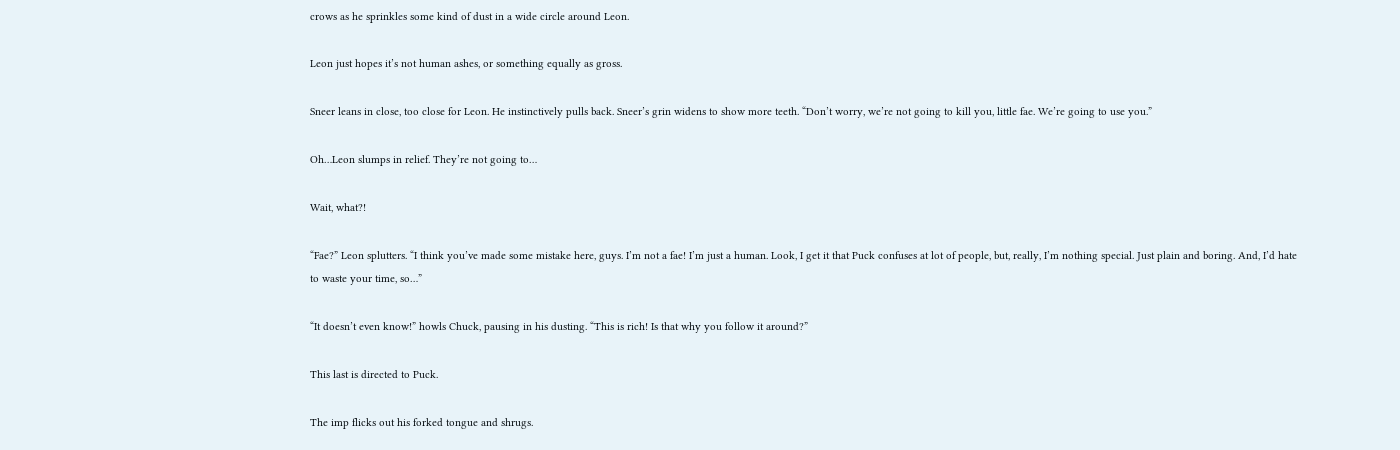crows as he sprinkles some kind of dust in a wide circle around Leon.

Leon just hopes it’s not human ashes, or something equally as gross.

Sneer leans in close, too close for Leon. He instinctively pulls back. Sneer’s grin widens to show more teeth. “Don’t worry, we’re not going to kill you, little fae. We’re going to use you.”

Oh…Leon slumps in relief. They’re not going to…

Wait, what?!

“Fae?” Leon splutters. “I think you’ve made some mistake here, guys. I’m not a fae! I’m just a human. Look, I get it that Puck confuses at lot of people, but, really, I’m nothing special. Just plain and boring. And, I’d hate to waste your time, so…”

“It doesn’t even know!” howls Chuck, pausing in his dusting. “This is rich! Is that why you follow it around?”

This last is directed to Puck.

The imp flicks out his forked tongue and shrugs.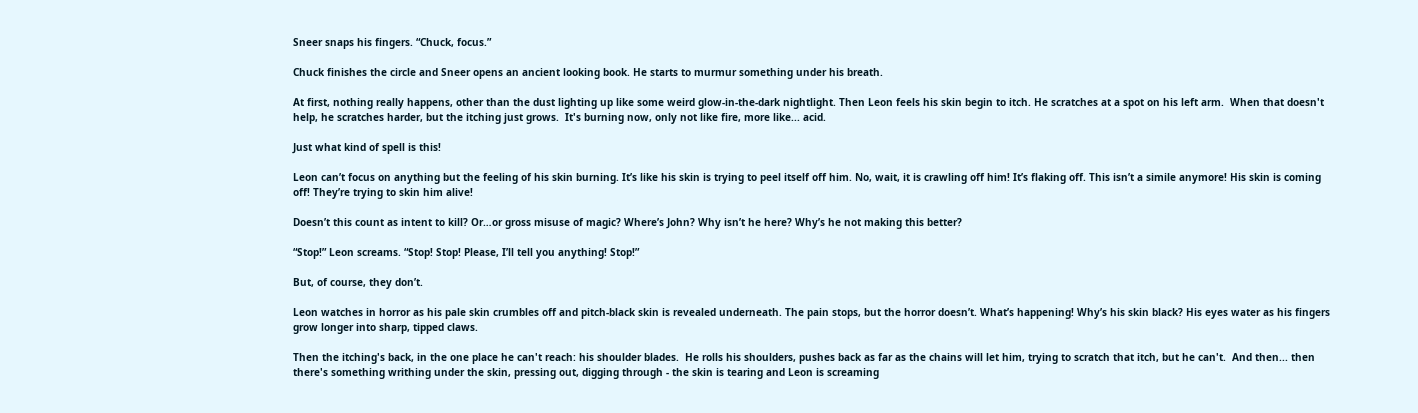Sneer snaps his fingers. “Chuck, focus.”

Chuck finishes the circle and Sneer opens an ancient looking book. He starts to murmur something under his breath.

At first, nothing really happens, other than the dust lighting up like some weird glow-in-the-dark nightlight. Then Leon feels his skin begin to itch. He scratches at a spot on his left arm.  When that doesn't help, he scratches harder, but the itching just grows.  It's burning now, only not like fire, more like... acid.

Just what kind of spell is this!

Leon can’t focus on anything but the feeling of his skin burning. It’s like his skin is trying to peel itself off him. No, wait, it is crawling off him! It’s flaking off. This isn’t a simile anymore! His skin is coming off! They’re trying to skin him alive!

Doesn’t this count as intent to kill? Or…or gross misuse of magic? Where’s John? Why isn’t he here? Why’s he not making this better?

“Stop!” Leon screams. “Stop! Stop! Please, I’ll tell you anything! Stop!”

But, of course, they don’t.

Leon watches in horror as his pale skin crumbles off and pitch-black skin is revealed underneath. The pain stops, but the horror doesn’t. What’s happening! Why’s his skin black? His eyes water as his fingers grow longer into sharp, tipped claws.

Then the itching's back, in the one place he can't reach: his shoulder blades.  He rolls his shoulders, pushes back as far as the chains will let him, trying to scratch that itch, but he can't.  And then... then there's something writhing under the skin, pressing out, digging through - the skin is tearing and Leon is screaming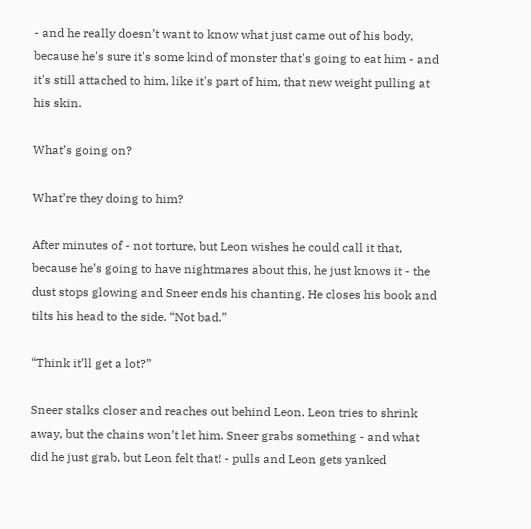- and he really doesn’t want to know what just came out of his body, because he's sure it's some kind of monster that's going to eat him - and it's still attached to him, like it's part of him, that new weight pulling at his skin.

What’s going on?

What’re they doing to him?

After minutes of - not torture, but Leon wishes he could call it that, because he’s going to have nightmares about this, he just knows it - the dust stops glowing and Sneer ends his chanting. He closes his book and tilts his head to the side. “Not bad.”

“Think it’ll get a lot?”

Sneer stalks closer and reaches out behind Leon. Leon tries to shrink away, but the chains won’t let him. Sneer grabs something - and what did he just grab, but Leon felt that! - pulls and Leon gets yanked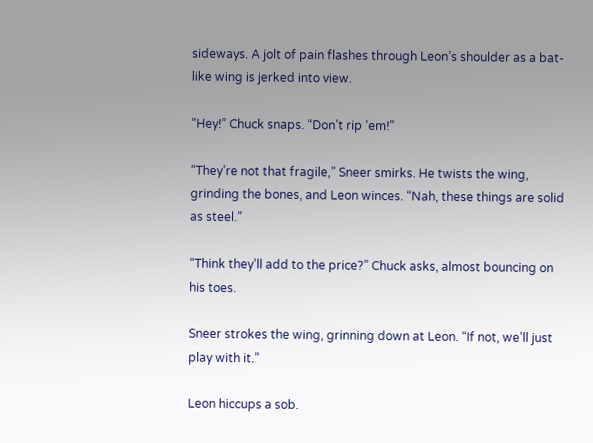sideways. A jolt of pain flashes through Leon’s shoulder as a bat-like wing is jerked into view.

“Hey!” Chuck snaps. “Don’t rip ‘em!”

“They’re not that fragile,” Sneer smirks. He twists the wing, grinding the bones, and Leon winces. “Nah, these things are solid as steel.”

“Think they’ll add to the price?” Chuck asks, almost bouncing on his toes.

Sneer strokes the wing, grinning down at Leon. “If not, we’ll just play with it.”

Leon hiccups a sob.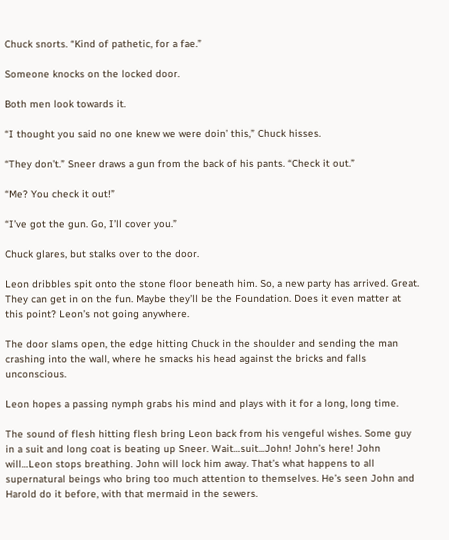Chuck snorts. “Kind of pathetic, for a fae.”

Someone knocks on the locked door.

Both men look towards it.

“I thought you said no one knew we were doin’ this,” Chuck hisses.

“They don’t.” Sneer draws a gun from the back of his pants. “Check it out.”

“Me? You check it out!”

“I’ve got the gun. Go, I’ll cover you.”

Chuck glares, but stalks over to the door.

Leon dribbles spit onto the stone floor beneath him. So, a new party has arrived. Great. They can get in on the fun. Maybe they’ll be the Foundation. Does it even matter at this point? Leon’s not going anywhere.

The door slams open, the edge hitting Chuck in the shoulder and sending the man crashing into the wall, where he smacks his head against the bricks and falls unconscious.

Leon hopes a passing nymph grabs his mind and plays with it for a long, long time.

The sound of flesh hitting flesh bring Leon back from his vengeful wishes. Some guy in a suit and long coat is beating up Sneer. Wait…suit...John! John’s here! John will…Leon stops breathing. John will lock him away. That’s what happens to all supernatural beings who bring too much attention to themselves. He’s seen John and Harold do it before, with that mermaid in the sewers.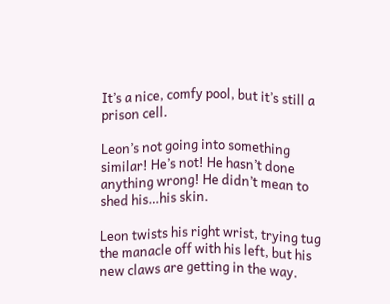It’s a nice, comfy pool, but it’s still a prison cell.

Leon’s not going into something similar! He’s not! He hasn’t done anything wrong! He didn’t mean to shed his…his skin.

Leon twists his right wrist, trying tug the manacle off with his left, but his new claws are getting in the way.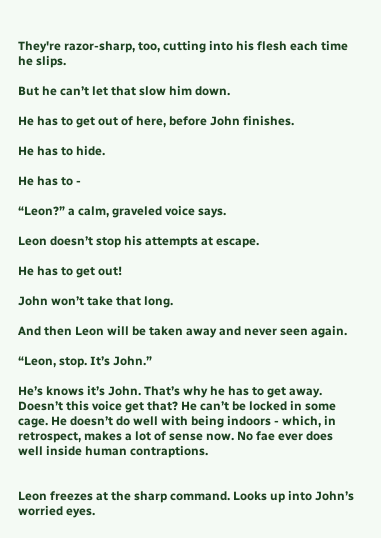They're razor-sharp, too, cutting into his flesh each time he slips.

But he can’t let that slow him down.

He has to get out of here, before John finishes.

He has to hide.

He has to -

“Leon?” a calm, graveled voice says.

Leon doesn’t stop his attempts at escape.

He has to get out!

John won’t take that long.

And then Leon will be taken away and never seen again.

“Leon, stop. It’s John.”

He’s knows it’s John. That’s why he has to get away. Doesn’t this voice get that? He can’t be locked in some cage. He doesn’t do well with being indoors - which, in retrospect, makes a lot of sense now. No fae ever does well inside human contraptions.


Leon freezes at the sharp command. Looks up into John’s worried eyes.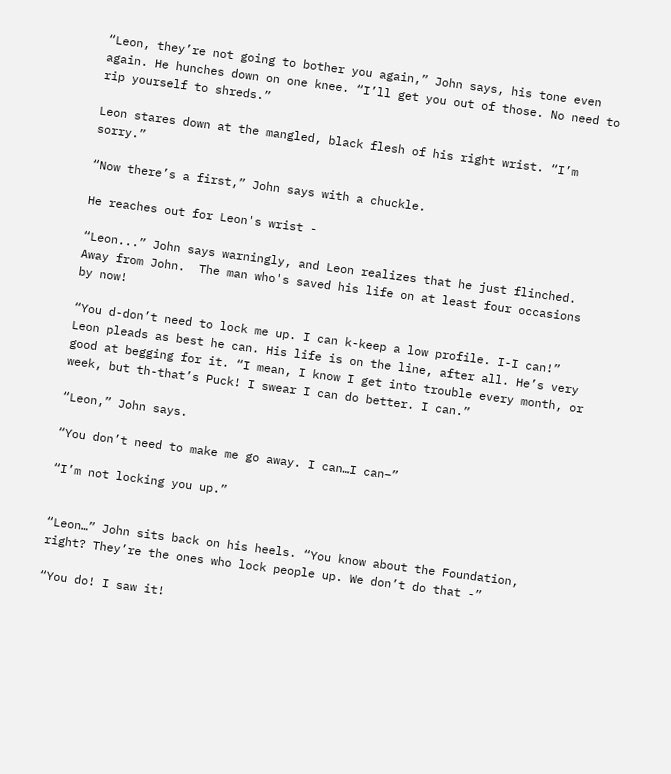“Leon, they’re not going to bother you again,” John says, his tone even again. He hunches down on one knee. “I’ll get you out of those. No need to rip yourself to shreds.”

Leon stares down at the mangled, black flesh of his right wrist. “I’m sorry.”

“Now there’s a first,” John says with a chuckle.

He reaches out for Leon's wrist -

“Leon...” John says warningly, and Leon realizes that he just flinched.  Away from John.  The man who's saved his life on at least four occasions by now!

“You d-don’t need to lock me up. I can k-keep a low profile. I-I can!” Leon pleads as best he can. His life is on the line, after all. He’s very good at begging for it. “I mean, I know I get into trouble every month, or week, but th-that’s Puck! I swear I can do better. I can.”

“Leon,” John says.

“You don’t need to make me go away. I can…I can–”

“I’m not locking you up.”


“Leon…” John sits back on his heels. “You know about the Foundation, right? They’re the ones who lock people up. We don’t do that -”

“You do! I saw it!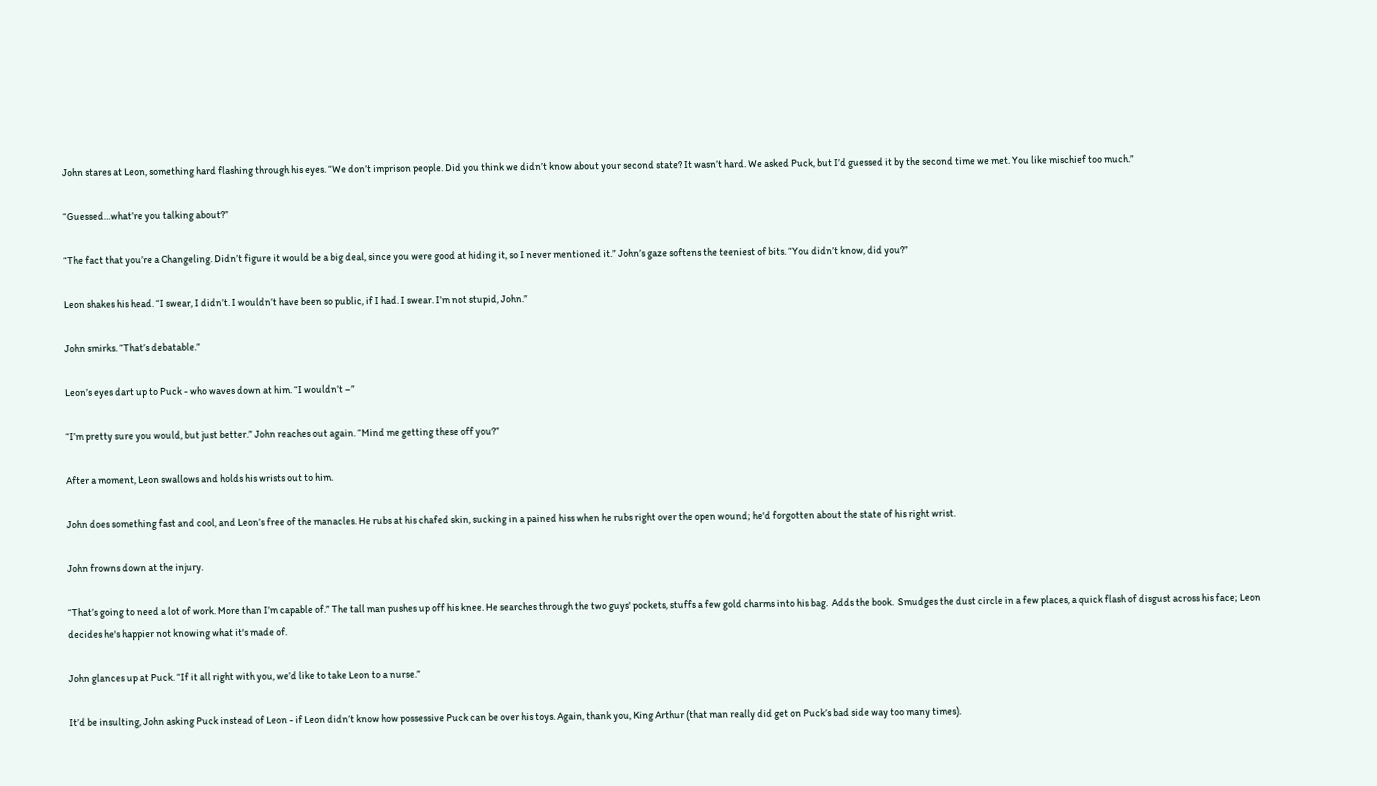John stares at Leon, something hard flashing through his eyes. “We don’t imprison people. Did you think we didn’t know about your second state? It wasn’t hard. We asked Puck, but I’d guessed it by the second time we met. You like mischief too much.”

“Guessed…what’re you talking about?”

“The fact that you’re a Changeling. Didn’t figure it would be a big deal, since you were good at hiding it, so I never mentioned it.” John’s gaze softens the teeniest of bits. “You didn’t know, did you?”

Leon shakes his head. “I swear, I didn’t. I wouldn’t have been so public, if I had. I swear. I’m not stupid, John.”

John smirks. “That’s debatable.”

Leon’s eyes dart up to Puck - who waves down at him. “I wouldn’t –”

“I’m pretty sure you would, but just better.” John reaches out again. “Mind me getting these off you?”

After a moment, Leon swallows and holds his wrists out to him.

John does something fast and cool, and Leon’s free of the manacles. He rubs at his chafed skin, sucking in a pained hiss when he rubs right over the open wound; he'd forgotten about the state of his right wrist.

John frowns down at the injury.

“That’s going to need a lot of work. More than I’m capable of.” The tall man pushes up off his knee. He searches through the two guys' pockets, stuffs a few gold charms into his bag.  Adds the book.  Smudges the dust circle in a few places, a quick flash of disgust across his face; Leon decides he's happier not knowing what it's made of.

John glances up at Puck. “If it all right with you, we’d like to take Leon to a nurse.”

It’d be insulting, John asking Puck instead of Leon - if Leon didn’t know how possessive Puck can be over his toys. Again, thank you, King Arthur (that man really did get on Puck’s bad side way too many times).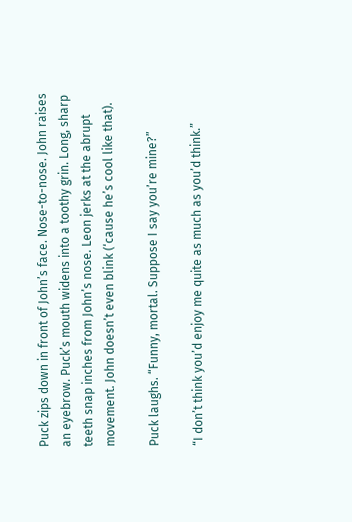Puck zips down in front of John’s face. Nose-to-nose. John raises an eyebrow. Puck’s mouth widens into a toothy grin. Long, sharp teeth snap inches from John’s nose. Leon jerks at the abrupt movement. John doesn’t even blink (‘cause he’s cool like that).

Puck laughs. “Funny, mortal. Suppose I say you’re mine?”

“I don’t think you’d enjoy me quite as much as you’d think.”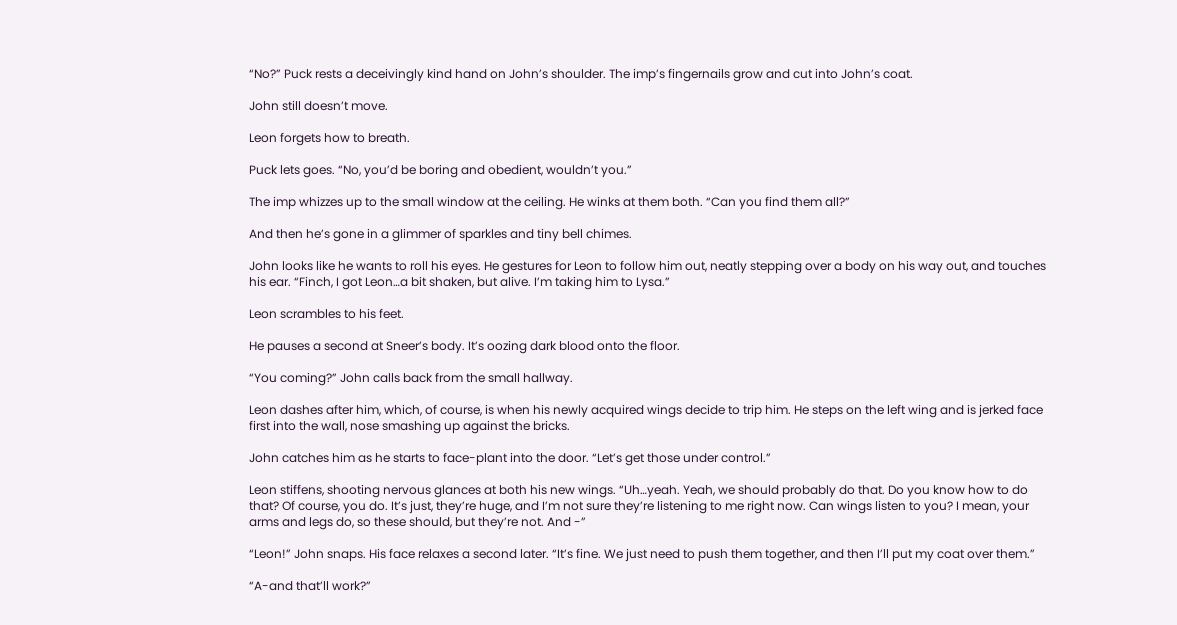“No?” Puck rests a deceivingly kind hand on John’s shoulder. The imp’s fingernails grow and cut into John’s coat.

John still doesn’t move.

Leon forgets how to breath.

Puck lets goes. “No, you’d be boring and obedient, wouldn’t you.”

The imp whizzes up to the small window at the ceiling. He winks at them both. “Can you find them all?”

And then he’s gone in a glimmer of sparkles and tiny bell chimes.

John looks like he wants to roll his eyes. He gestures for Leon to follow him out, neatly stepping over a body on his way out, and touches his ear. “Finch, I got Leon…a bit shaken, but alive. I’m taking him to Lysa.”

Leon scrambles to his feet.

He pauses a second at Sneer’s body. It’s oozing dark blood onto the floor.

“You coming?” John calls back from the small hallway.

Leon dashes after him, which, of course, is when his newly acquired wings decide to trip him. He steps on the left wing and is jerked face first into the wall, nose smashing up against the bricks.

John catches him as he starts to face-plant into the door. “Let’s get those under control.”

Leon stiffens, shooting nervous glances at both his new wings. “Uh…yeah. Yeah, we should probably do that. Do you know how to do that? Of course, you do. It’s just, they’re huge, and I’m not sure they’re listening to me right now. Can wings listen to you? I mean, your arms and legs do, so these should, but they’re not. And -”

“Leon!” John snaps. His face relaxes a second later. “It’s fine. We just need to push them together, and then I’ll put my coat over them.”

“A-and that’ll work?”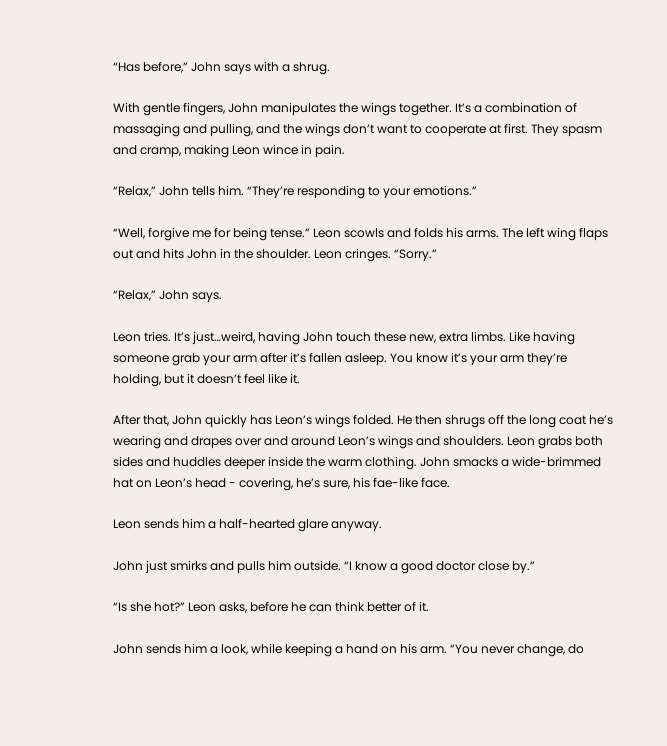“Has before,” John says with a shrug.

With gentle fingers, John manipulates the wings together. It’s a combination of massaging and pulling, and the wings don’t want to cooperate at first. They spasm and cramp, making Leon wince in pain.

“Relax,” John tells him. “They’re responding to your emotions.”

“Well, forgive me for being tense.” Leon scowls and folds his arms. The left wing flaps out and hits John in the shoulder. Leon cringes. “Sorry.”

“Relax,” John says.

Leon tries. It’s just…weird, having John touch these new, extra limbs. Like having someone grab your arm after it’s fallen asleep. You know it’s your arm they’re holding, but it doesn’t feel like it.

After that, John quickly has Leon’s wings folded. He then shrugs off the long coat he’s wearing and drapes over and around Leon’s wings and shoulders. Leon grabs both sides and huddles deeper inside the warm clothing. John smacks a wide-brimmed hat on Leon’s head - covering, he’s sure, his fae-like face.

Leon sends him a half-hearted glare anyway.

John just smirks and pulls him outside. “I know a good doctor close by.”

“Is she hot?” Leon asks, before he can think better of it.

John sends him a look, while keeping a hand on his arm. “You never change, do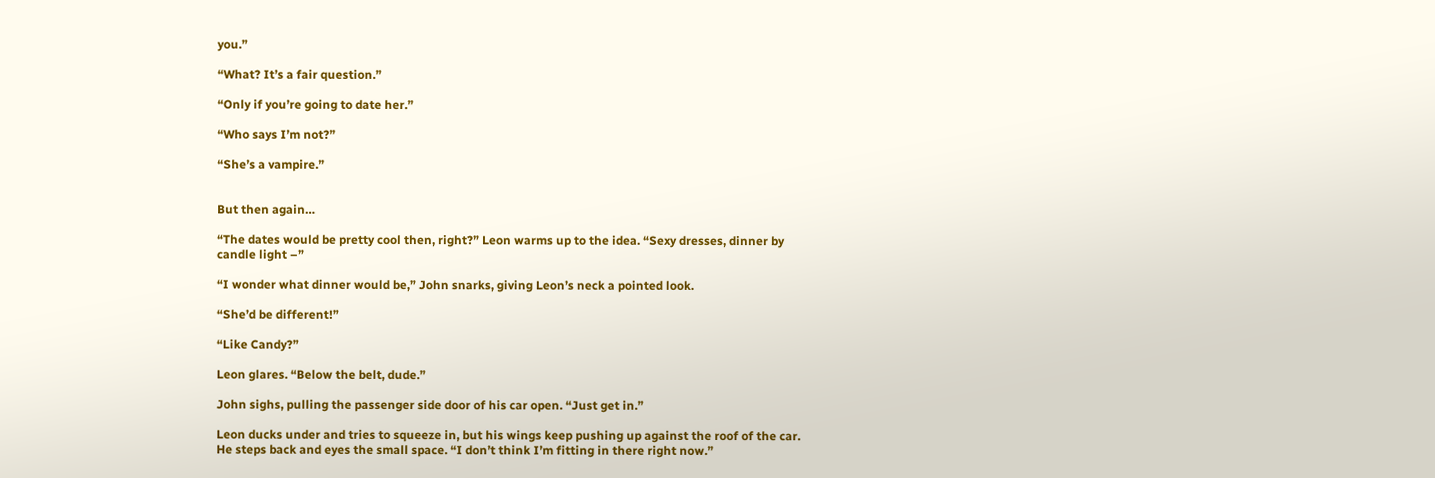you.”

“What? It’s a fair question.”

“Only if you’re going to date her.”

“Who says I’m not?”

“She’s a vampire.”


But then again…

“The dates would be pretty cool then, right?” Leon warms up to the idea. “Sexy dresses, dinner by candle light –”

“I wonder what dinner would be,” John snarks, giving Leon’s neck a pointed look.

“She’d be different!”

“Like Candy?”

Leon glares. “Below the belt, dude.”

John sighs, pulling the passenger side door of his car open. “Just get in.”

Leon ducks under and tries to squeeze in, but his wings keep pushing up against the roof of the car. He steps back and eyes the small space. “I don’t think I’m fitting in there right now.”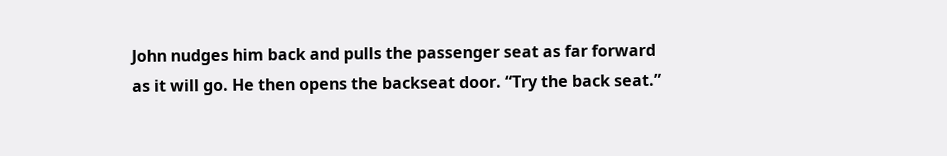John nudges him back and pulls the passenger seat as far forward as it will go. He then opens the backseat door. “Try the back seat.”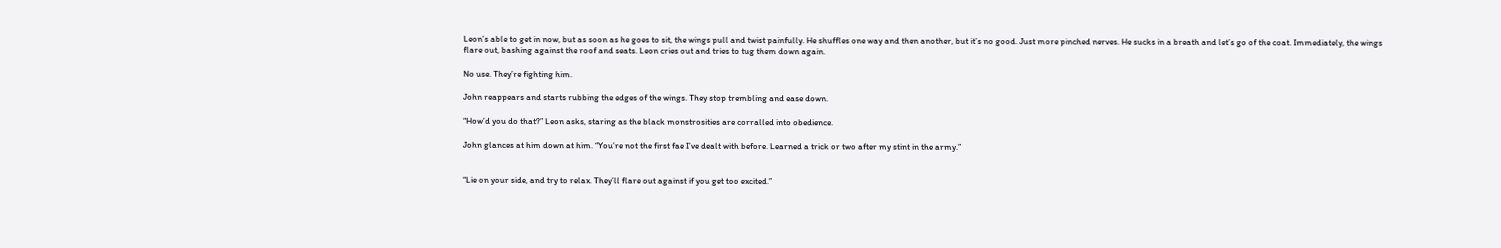Leon’s able to get in now, but as soon as he goes to sit, the wings pull and twist painfully. He shuffles one way and then another, but it’s no good. Just more pinched nerves. He sucks in a breath and let’s go of the coat. Immediately, the wings flare out, bashing against the roof and seats. Leon cries out and tries to tug them down again.

No use. They’re fighting him.

John reappears and starts rubbing the edges of the wings. They stop trembling and ease down.

“How’d you do that?” Leon asks, staring as the black monstrosities are corralled into obedience.

John glances at him down at him. “You’re not the first fae I’ve dealt with before. Learned a trick or two after my stint in the army.”


“Lie on your side, and try to relax. They’ll flare out against if you get too excited.”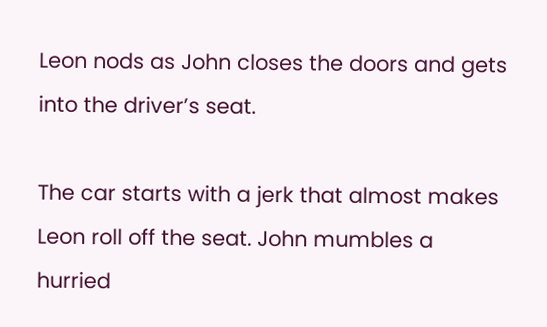Leon nods as John closes the doors and gets into the driver’s seat.

The car starts with a jerk that almost makes Leon roll off the seat. John mumbles a hurried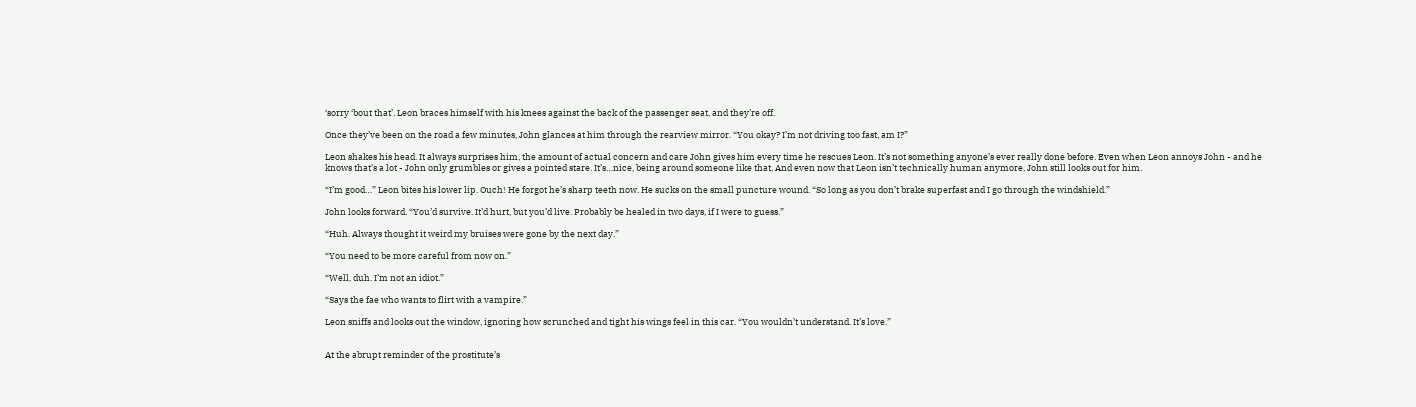‘sorry ‘bout that’. Leon braces himself with his knees against the back of the passenger seat, and they’re off.

Once they’ve been on the road a few minutes, John glances at him through the rearview mirror. “You okay? I’m not driving too fast, am I?”

Leon shakes his head. It always surprises him, the amount of actual concern and care John gives him every time he rescues Leon. It’s not something anyone’s ever really done before. Even when Leon annoys John - and he knows that’s a lot - John only grumbles or gives a pointed stare. It’s…nice, being around someone like that. And even now that Leon isn’t technically human anymore, John still looks out for him.

“I’m good…” Leon bites his lower lip. Ouch! He forgot he’s sharp teeth now. He sucks on the small puncture wound. “So long as you don’t brake superfast and I go through the windshield.”

John looks forward. “You’d survive. It’d hurt, but you’d live. Probably be healed in two days, if I were to guess.”

“Huh. Always thought it weird my bruises were gone by the next day.”

“You need to be more careful from now on.”

“Well, duh. I’m not an idiot.”

“Says the fae who wants to flirt with a vampire.”

Leon sniffs and looks out the window, ignoring how scrunched and tight his wings feel in this car. “You wouldn’t understand. It’s love.”


At the abrupt reminder of the prostitute’s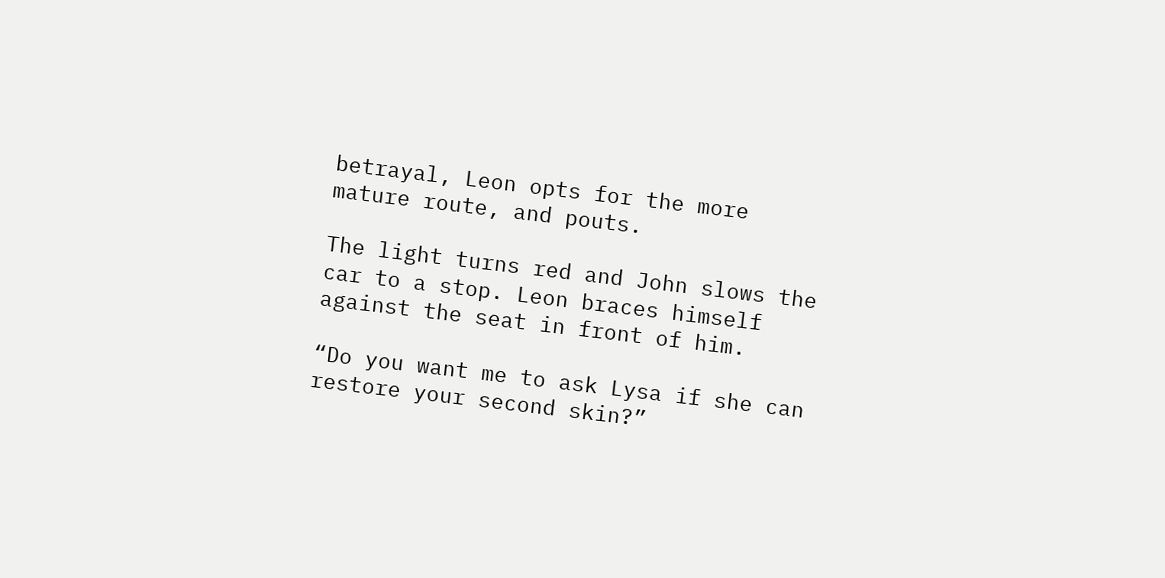betrayal, Leon opts for the more mature route, and pouts.

The light turns red and John slows the car to a stop. Leon braces himself against the seat in front of him.

“Do you want me to ask Lysa if she can restore your second skin?”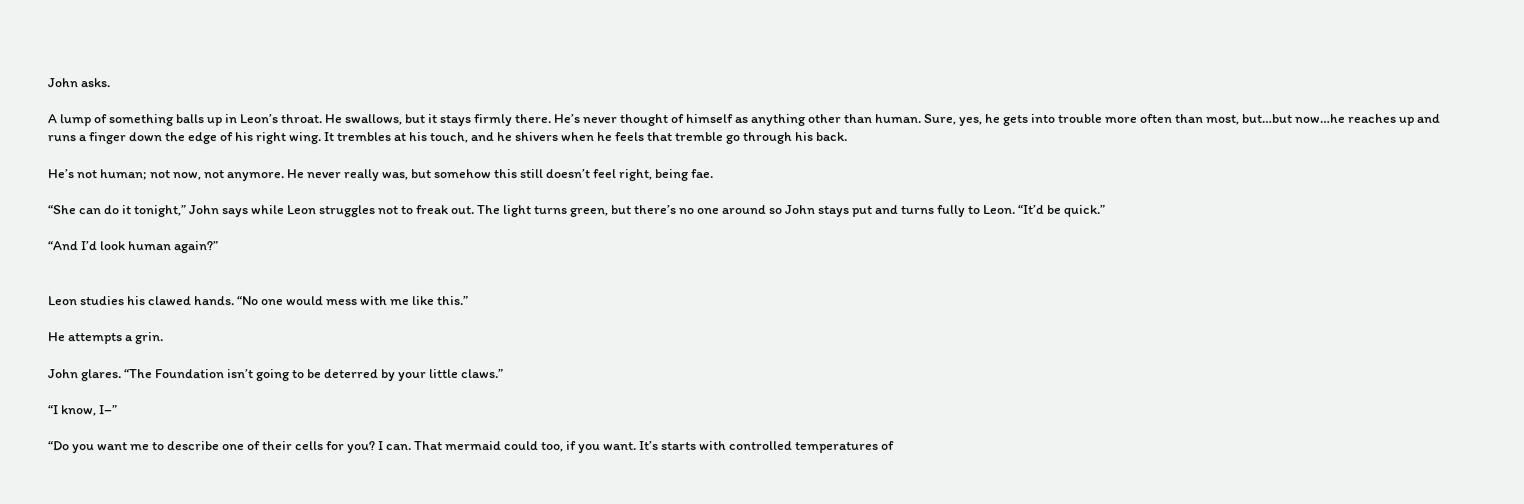John asks.

A lump of something balls up in Leon’s throat. He swallows, but it stays firmly there. He’s never thought of himself as anything other than human. Sure, yes, he gets into trouble more often than most, but…but now…he reaches up and runs a finger down the edge of his right wing. It trembles at his touch, and he shivers when he feels that tremble go through his back.

He’s not human; not now, not anymore. He never really was, but somehow this still doesn’t feel right, being fae.

“She can do it tonight,” John says while Leon struggles not to freak out. The light turns green, but there’s no one around so John stays put and turns fully to Leon. “It’d be quick.”

“And I’d look human again?”


Leon studies his clawed hands. “No one would mess with me like this.”

He attempts a grin.

John glares. “The Foundation isn’t going to be deterred by your little claws.”

“I know, I–”

“Do you want me to describe one of their cells for you? I can. That mermaid could too, if you want. It’s starts with controlled temperatures of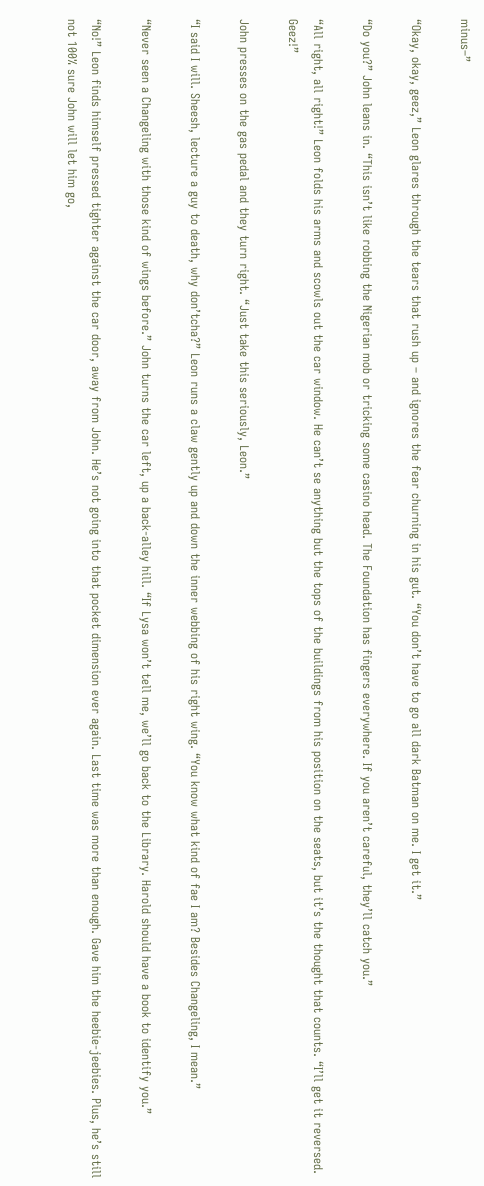minus–”

“Okay, okay, geez,” Leon glares through the tears that rush up – and ignores the fear churning in his gut. “You don’t have to go all dark Batman on me. I get it.”

“Do you?” John leans in. “This isn’t like robbing the Nigerian mob or tricking some casino head. The Foundation has fingers everywhere. If you aren’t careful, they’ll catch you.”

“All right, all right!” Leon folds his arms and scowls out the car window. He can’t se anything but the tops of the buildings from his position on the seats, but it’s the thought that counts. “I’ll get it reversed. Geez!”

John presses on the gas pedal and they turn right. “Just take this seriously, Leon.”

“I said I will. Sheesh, lecture a guy to death, why don’tcha?” Leon runs a claw gently up and down the inner webbing of his right wing. “You know what kind of fae I am? Besides Changeling, I mean.”

“Never seen a Changeling with those kind of wings before.” John turns the car left, up a back-alley hill. “If Lysa won’t tell me, we’ll go back to the Library. Harold should have a book to identify you.”

“No!” Leon finds himself pressed tighter against the car door, away from John. He’s not going into that pocket dimension ever again. Last time was more than enough. Gave him the heebie-jeebies. Plus, he’s still not 100% sure John will let him go,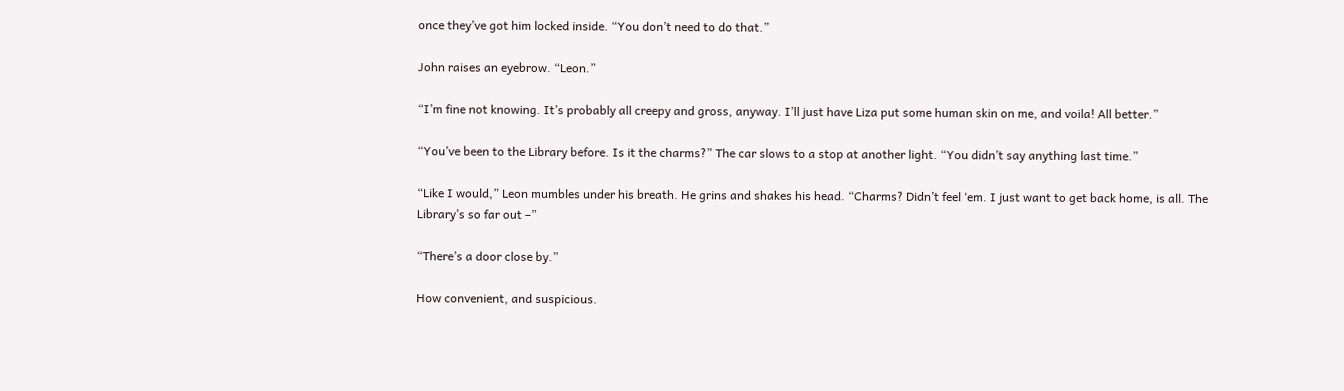once they’ve got him locked inside. “You don’t need to do that.”

John raises an eyebrow. “Leon.”

“I’m fine not knowing. It’s probably all creepy and gross, anyway. I’ll just have Liza put some human skin on me, and voila! All better.”

“You’ve been to the Library before. Is it the charms?” The car slows to a stop at another light. “You didn’t say anything last time.”

“Like I would,” Leon mumbles under his breath. He grins and shakes his head. “Charms? Didn’t feel ‘em. I just want to get back home, is all. The Library’s so far out –”

“There’s a door close by.”

How convenient, and suspicious.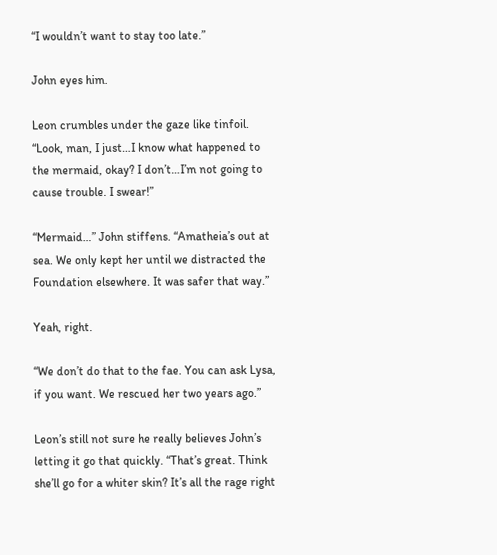“I wouldn’t want to stay too late.”

John eyes him.

Leon crumbles under the gaze like tinfoil. “Look, man, I just…I know what happened to the mermaid, okay? I don’t…I’m not going to cause trouble. I swear!”

“Mermaid…” John stiffens. “Amatheia’s out at sea. We only kept her until we distracted the Foundation elsewhere. It was safer that way.”

Yeah, right.

“We don’t do that to the fae. You can ask Lysa, if you want. We rescued her two years ago.”

Leon’s still not sure he really believes John’s letting it go that quickly. “That’s great. Think she’ll go for a whiter skin? It’s all the rage right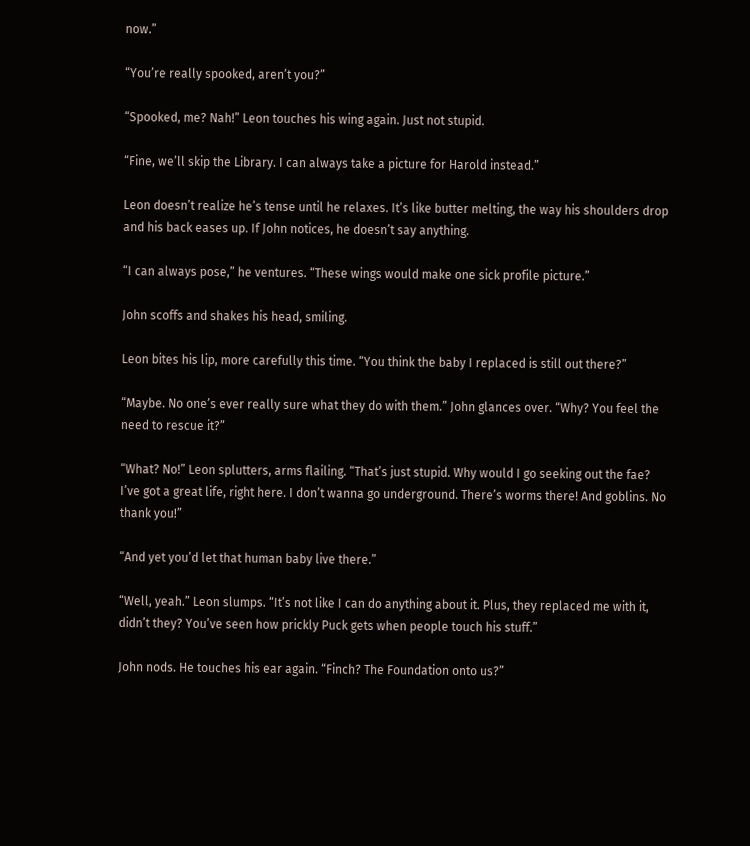now.”

“You’re really spooked, aren’t you?”

“Spooked, me? Nah!” Leon touches his wing again. Just not stupid.

“Fine, we’ll skip the Library. I can always take a picture for Harold instead.”

Leon doesn’t realize he’s tense until he relaxes. It’s like butter melting, the way his shoulders drop and his back eases up. If John notices, he doesn’t say anything.

“I can always pose,” he ventures. “These wings would make one sick profile picture.”

John scoffs and shakes his head, smiling.

Leon bites his lip, more carefully this time. “You think the baby I replaced is still out there?”

“Maybe. No one’s ever really sure what they do with them.” John glances over. “Why? You feel the need to rescue it?”

“What? No!” Leon splutters, arms flailing. “That’s just stupid. Why would I go seeking out the fae? I’ve got a great life, right here. I don’t wanna go underground. There’s worms there! And goblins. No thank you!”

“And yet you’d let that human baby live there.”

“Well, yeah.” Leon slumps. “It’s not like I can do anything about it. Plus, they replaced me with it, didn’t they? You’ve seen how prickly Puck gets when people touch his stuff.”

John nods. He touches his ear again. “Finch? The Foundation onto us?”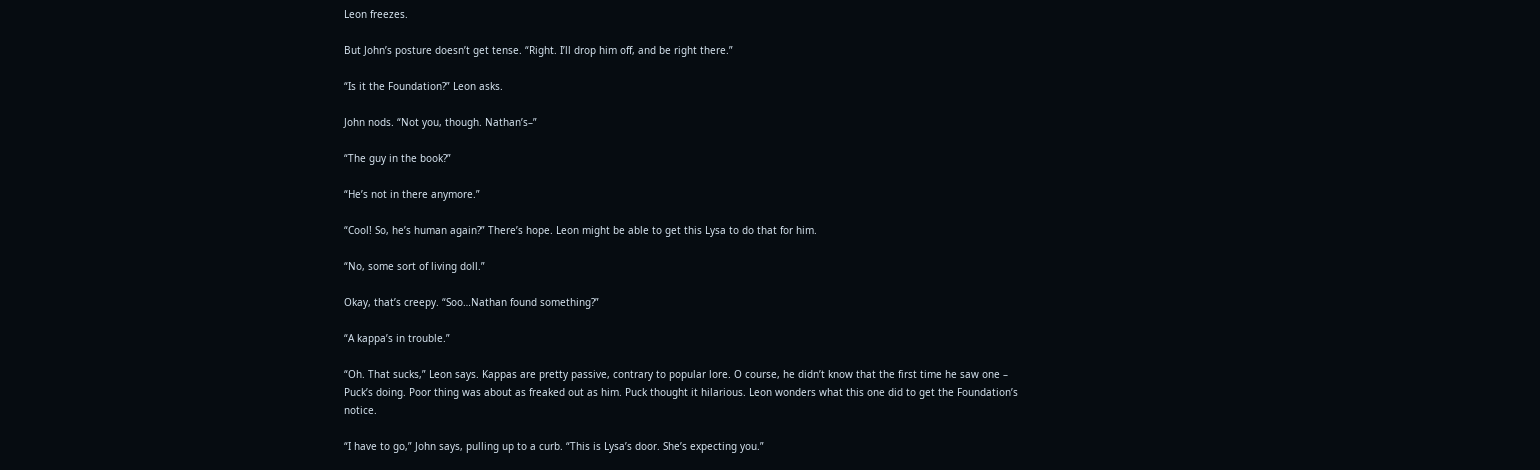Leon freezes.

But John’s posture doesn’t get tense. “Right. I’ll drop him off, and be right there.”

“Is it the Foundation?” Leon asks.

John nods. “Not you, though. Nathan’s–”

“The guy in the book?”

“He’s not in there anymore.”

“Cool! So, he’s human again?” There’s hope. Leon might be able to get this Lysa to do that for him.

“No, some sort of living doll.”

Okay, that’s creepy. “Soo…Nathan found something?”

“A kappa’s in trouble.”

“Oh. That sucks,” Leon says. Kappas are pretty passive, contrary to popular lore. O course, he didn’t know that the first time he saw one – Puck’s doing. Poor thing was about as freaked out as him. Puck thought it hilarious. Leon wonders what this one did to get the Foundation’s notice.

“I have to go,” John says, pulling up to a curb. “This is Lysa’s door. She’s expecting you.”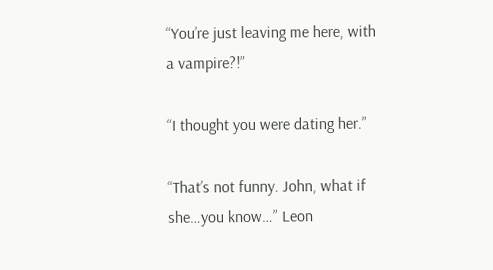“You’re just leaving me here, with a vampire?!”

“I thought you were dating her.”

“That’s not funny. John, what if she…you know…” Leon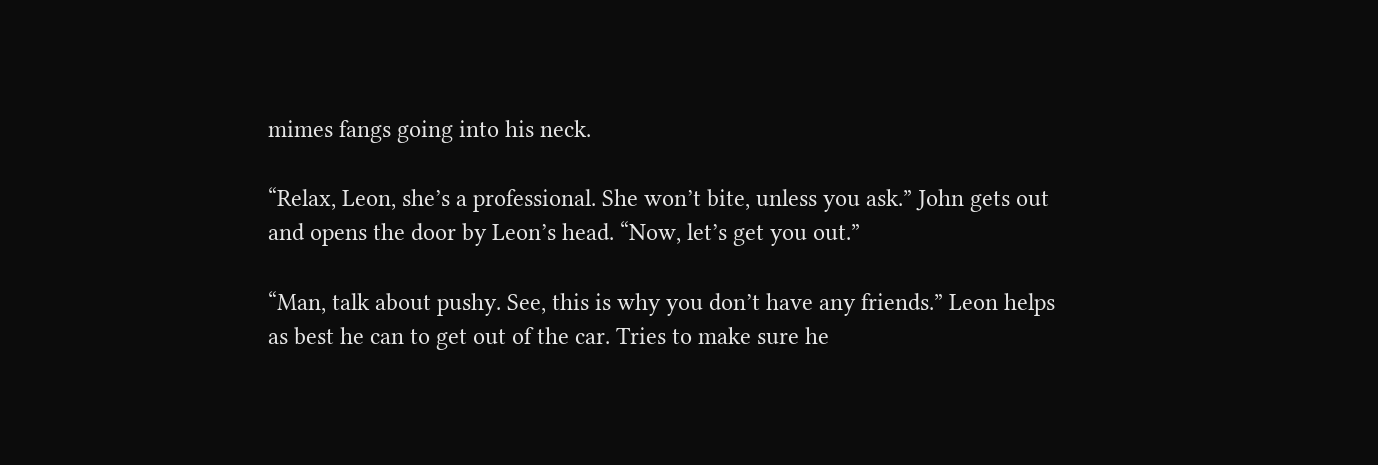mimes fangs going into his neck.

“Relax, Leon, she’s a professional. She won’t bite, unless you ask.” John gets out and opens the door by Leon’s head. “Now, let’s get you out.”

“Man, talk about pushy. See, this is why you don’t have any friends.” Leon helps as best he can to get out of the car. Tries to make sure he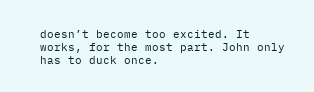doesn’t become too excited. It works, for the most part. John only has to duck once.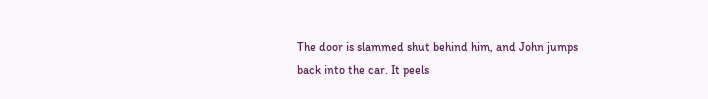The door is slammed shut behind him, and John jumps back into the car. It peels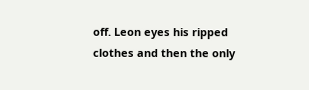off. Leon eyes his ripped clothes and then the only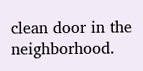clean door in the neighborhood.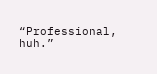“Professional, huh.”